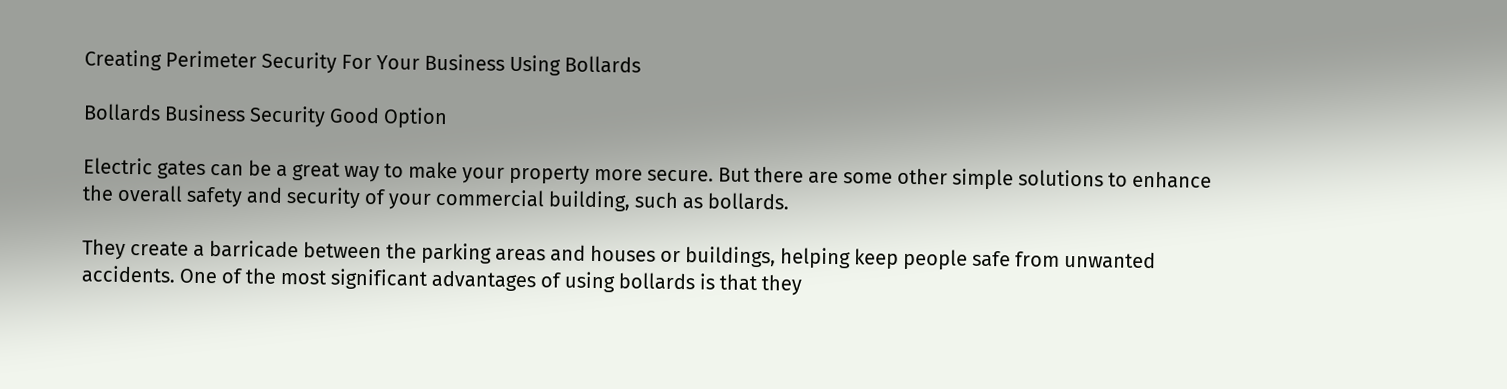Creating Perimeter Security For Your Business Using Bollards

Bollards Business Security Good Option

Electric gates can be a great way to make your property more secure. But there are some other simple solutions to enhance the overall safety and security of your commercial building, such as bollards.

They create a barricade between the parking areas and houses or buildings, helping keep people safe from unwanted accidents. One of the most significant advantages of using bollards is that they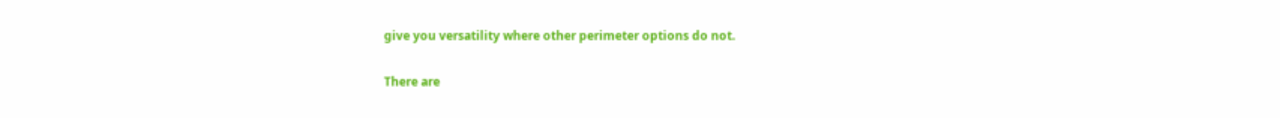give you versatility where other perimeter options do not.

There are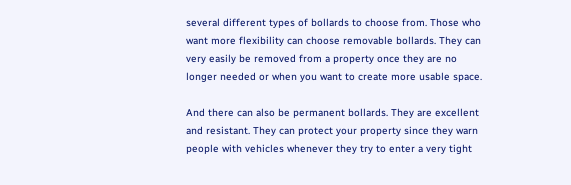several different types of bollards to choose from. Those who want more flexibility can choose removable bollards. They can very easily be removed from a property once they are no longer needed or when you want to create more usable space.

And there can also be permanent bollards. They are excellent and resistant. They can protect your property since they warn people with vehicles whenever they try to enter a very tight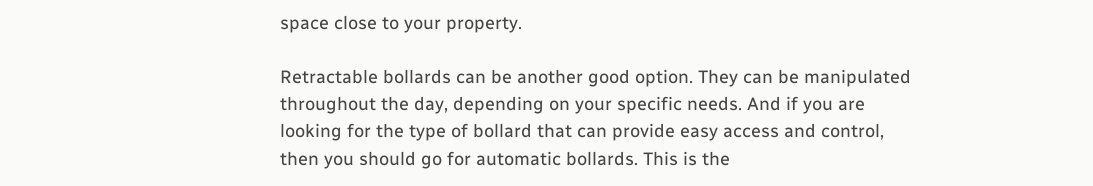space close to your property.

Retractable bollards can be another good option. They can be manipulated throughout the day, depending on your specific needs. And if you are looking for the type of bollard that can provide easy access and control, then you should go for automatic bollards. This is the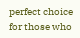perfect choice for those who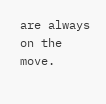are always on the move.